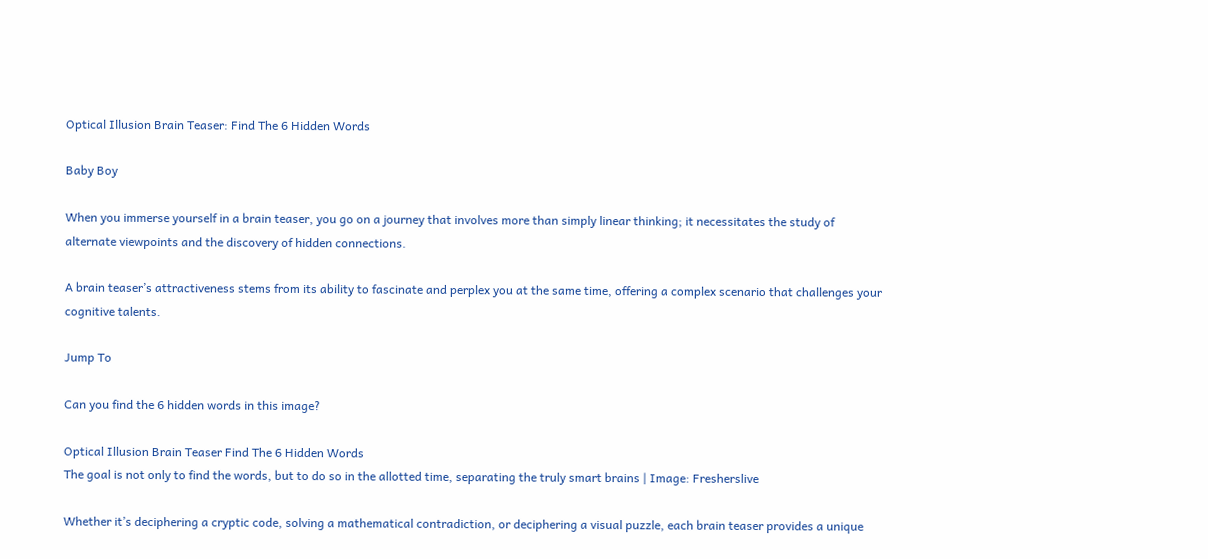Optical Illusion Brain Teaser: Find The 6 Hidden Words

Baby Boy

When you immerse yourself in a brain teaser, you go on a journey that involves more than simply linear thinking; it necessitates the study of alternate viewpoints and the discovery of hidden connections.

A brain teaser’s attractiveness stems from its ability to fascinate and perplex you at the same time, offering a complex scenario that challenges your cognitive talents.

Jump To

Can you find the 6 hidden words in this image?

Optical Illusion Brain Teaser Find The 6 Hidden Words
The goal is not only to find the words, but to do so in the allotted time, separating the truly smart brains | Image: Fresherslive

Whether it’s deciphering a cryptic code, solving a mathematical contradiction, or deciphering a visual puzzle, each brain teaser provides a unique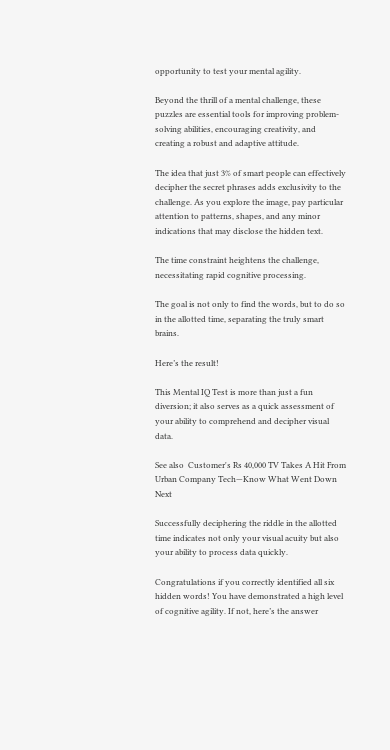opportunity to test your mental agility.

Beyond the thrill of a mental challenge, these puzzles are essential tools for improving problem-solving abilities, encouraging creativity, and creating a robust and adaptive attitude.

The idea that just 3% of smart people can effectively decipher the secret phrases adds exclusivity to the challenge. As you explore the image, pay particular attention to patterns, shapes, and any minor indications that may disclose the hidden text.

The time constraint heightens the challenge, necessitating rapid cognitive processing.

The goal is not only to find the words, but to do so in the allotted time, separating the truly smart brains.

Here’s the result!

This Mental IQ Test is more than just a fun diversion; it also serves as a quick assessment of your ability to comprehend and decipher visual data.

See also  Customer's Rs 40,000 TV Takes A Hit From Urban Company Tech—Know What Went Down Next

Successfully deciphering the riddle in the allotted time indicates not only your visual acuity but also your ability to process data quickly.

Congratulations if you correctly identified all six hidden words! You have demonstrated a high level of cognitive agility. If not, here’s the answer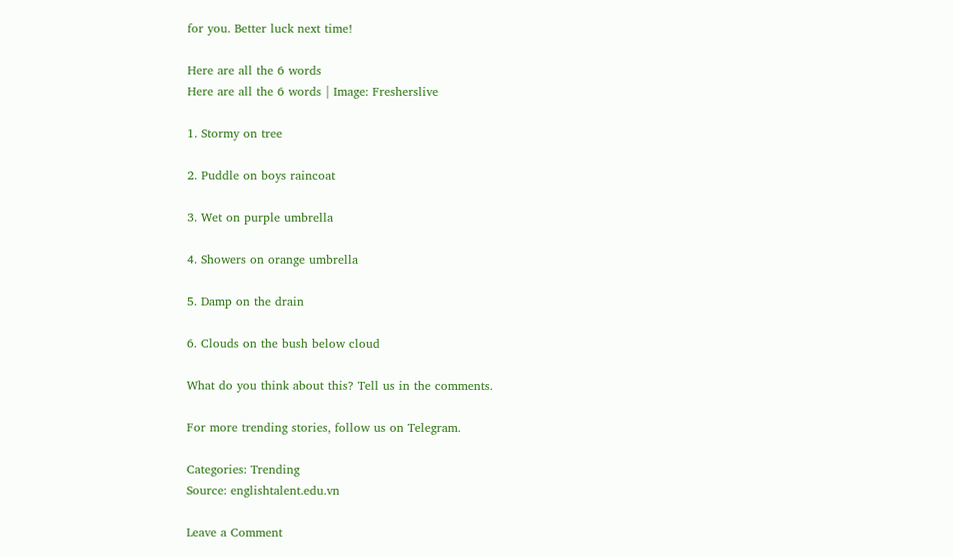for you. Better luck next time!

Here are all the 6 words
Here are all the 6 words | Image: Fresherslive

1. Stormy on tree

2. Puddle on boys raincoat

3. Wet on purple umbrella

4. Showers on orange umbrella

5. Damp on the drain

6. Clouds on the bush below cloud

What do you think about this? Tell us in the comments.

For more trending stories, follow us on Telegram.

Categories: Trending
Source: englishtalent.edu.vn

Leave a Comment